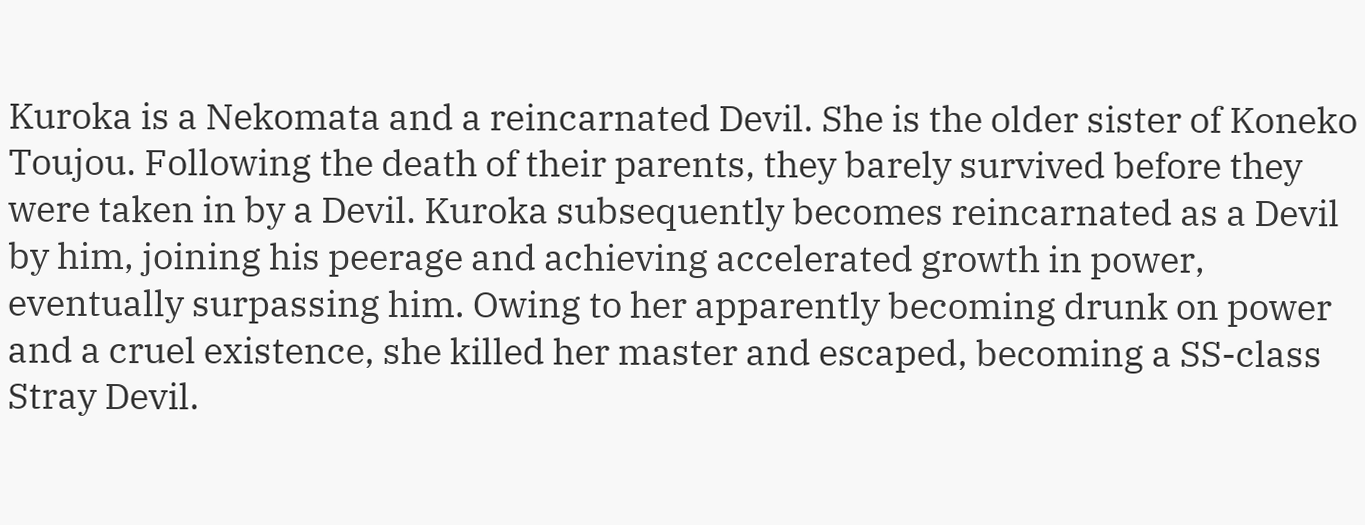Kuroka is a Nekomata and a reincarnated Devil. She is the older sister of Koneko Toujou. Following the death of their parents, they barely survived before they were taken in by a Devil. Kuroka subsequently becomes reincarnated as a Devil by him, joining his peerage and achieving accelerated growth in power, eventually surpassing him. Owing to her apparently becoming drunk on power and a cruel existence, she killed her master and escaped, becoming a SS-class Stray Devil.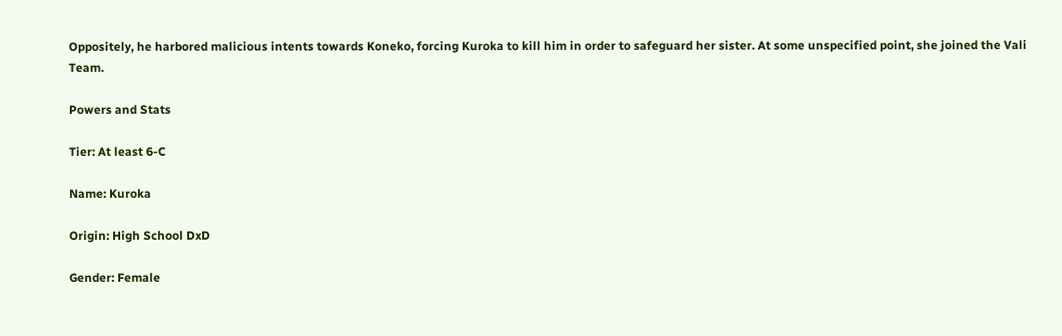Oppositely, he harbored malicious intents towards Koneko, forcing Kuroka to kill him in order to safeguard her sister. At some unspecified point, she joined the Vali Team.

Powers and Stats

Tier: At least 6-C

Name: Kuroka

Origin: High School DxD

Gender: Female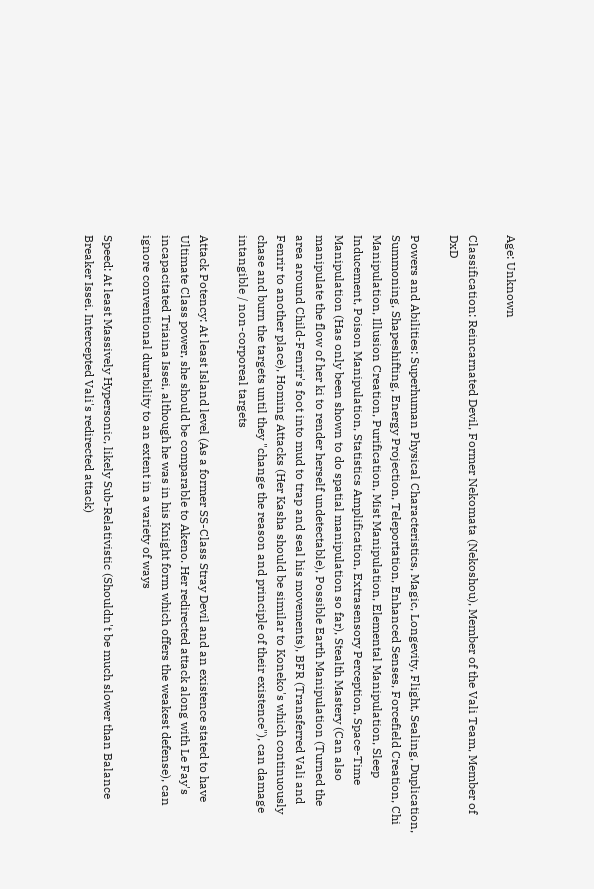Age: Unknown

Classification: Reincarnated Devil, Former Nekomata (Nekoshou), Member of the Vali Team, Member of DxD

Powers and Abilities: Superhuman Physical Characteristics, Magic, Longevity, Flight, Sealing, Duplication, Summoning, Shapeshifting, Energy Projection, Teleportation, Enhanced Senses, Forcefield Creation, Chi Manipulation, Illusion Creation, Purification, Mist Manipulation, Elemental Manipulation, Sleep Inducement, Poison Manipulation, Statistics Amplification, Extrasensory Perception, Space-Time Manipulation (Has only been shown to do spatial manipulation so far), Stealth Mastery (Can also manipulate the flow of her ki to render herself undetectable), Possible Earth Manipulation (Turned the area around Child-Fenrir's foot into mud to trap and seal his movements), BFR (Transferred Vali and Fenrir to another place), Homing Attacks (Her Kasha should be similar to Koneko's which continuously chase and burn the targets until they "change the reason and principle of their existence"), can damage intangible / non-corporeal targets

Attack Potency: At least Island level (As a former SS-Class Stray Devil and an existence stated to have Ultimate Class power, she should be comparable to Akeno. Her redirected attack along with Le Fay's incapacitated Triaina Issei, although he was in his Knight form which offers the weakest defense), can ignore conventional durability to an extent in a variety of ways

Speed: At least Massively Hypersonic, likely Sub-Relativistic (Shouldn't be much slower than Balance Breaker Issei. Intercepted Vali's redirected attack)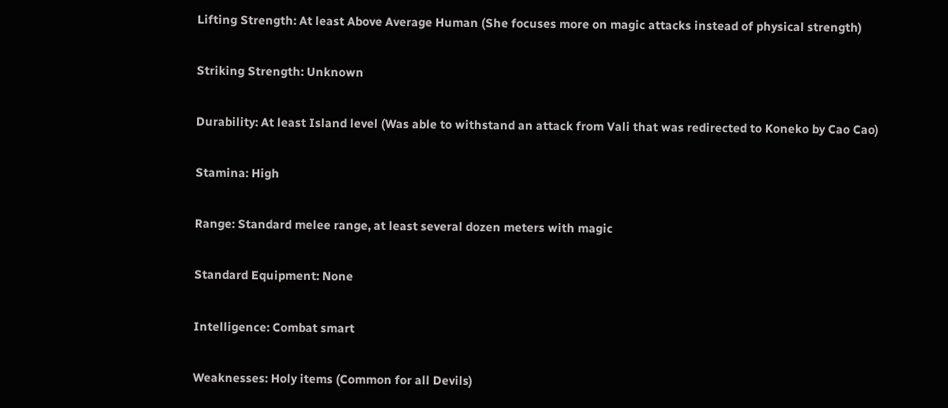Lifting Strength: At least Above Average Human (She focuses more on magic attacks instead of physical strength)

Striking Strength: Unknown

Durability: At least Island level (Was able to withstand an attack from Vali that was redirected to Koneko by Cao Cao)

Stamina: High

Range: Standard melee range, at least several dozen meters with magic

Standard Equipment: None

Intelligence: Combat smart

Weaknesses: Holy items (Common for all Devils)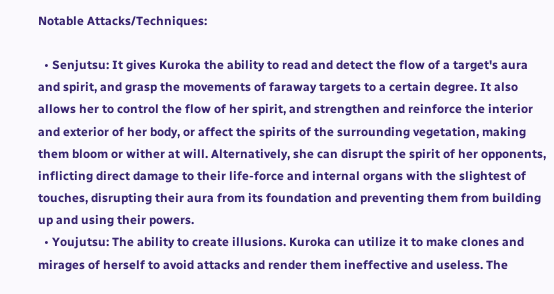Notable Attacks/Techniques:

  • Senjutsu: It gives Kuroka the ability to read and detect the flow of a target's aura and spirit, and grasp the movements of faraway targets to a certain degree. It also allows her to control the flow of her spirit, and strengthen and reinforce the interior and exterior of her body, or affect the spirits of the surrounding vegetation, making them bloom or wither at will. Alternatively, she can disrupt the spirit of her opponents, inflicting direct damage to their life-force and internal organs with the slightest of touches, disrupting their aura from its foundation and preventing them from building up and using their powers.
  • Youjutsu: The ability to create illusions. Kuroka can utilize it to make clones and mirages of herself to avoid attacks and render them ineffective and useless. The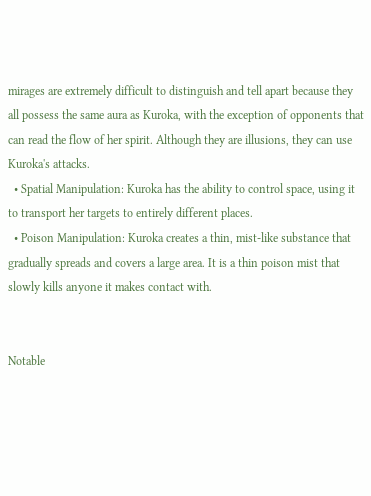mirages are extremely difficult to distinguish and tell apart because they all possess the same aura as Kuroka, with the exception of opponents that can read the flow of her spirit. Although they are illusions, they can use Kuroka's attacks.
  • Spatial Manipulation: Kuroka has the ability to control space, using it to transport her targets to entirely different places.
  • Poison Manipulation: Kuroka creates a thin, mist-like substance that gradually spreads and covers a large area. It is a thin poison mist that slowly kills anyone it makes contact with.


Notable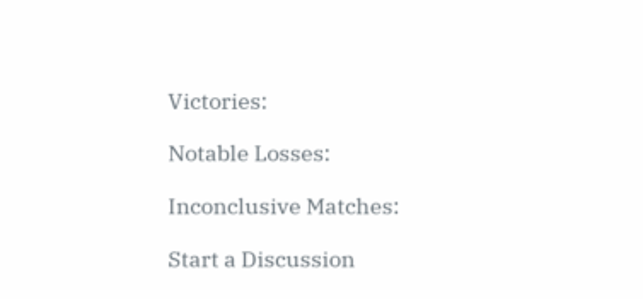Victories:

Notable Losses:

Inconclusive Matches:

Start a Discussion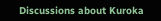Discussions about Kuroka